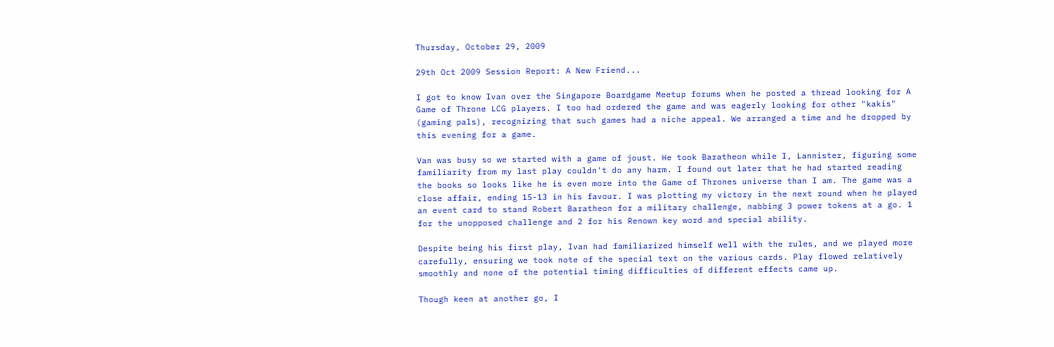Thursday, October 29, 2009

29th Oct 2009 Session Report: A New Friend...

I got to know Ivan over the Singapore Boardgame Meetup forums when he posted a thread looking for A Game of Throne LCG players. I too had ordered the game and was eagerly looking for other "kakis" (gaming pals), recognizing that such games had a niche appeal. We arranged a time and he dropped by this evening for a game.

Van was busy so we started with a game of joust. He took Baratheon while I, Lannister, figuring some familiarity from my last play couldn't do any harm. I found out later that he had started reading the books so looks like he is even more into the Game of Thrones universe than I am. The game was a close affair, ending 15-13 in his favour. I was plotting my victory in the next round when he played an event card to stand Robert Baratheon for a military challenge, nabbing 3 power tokens at a go. 1 for the unopposed challenge and 2 for his Renown key word and special ability.

Despite being his first play, Ivan had familiarized himself well with the rules, and we played more carefully, ensuring we took note of the special text on the various cards. Play flowed relatively smoothly and none of the potential timing difficulties of different effects came up.

Though keen at another go, I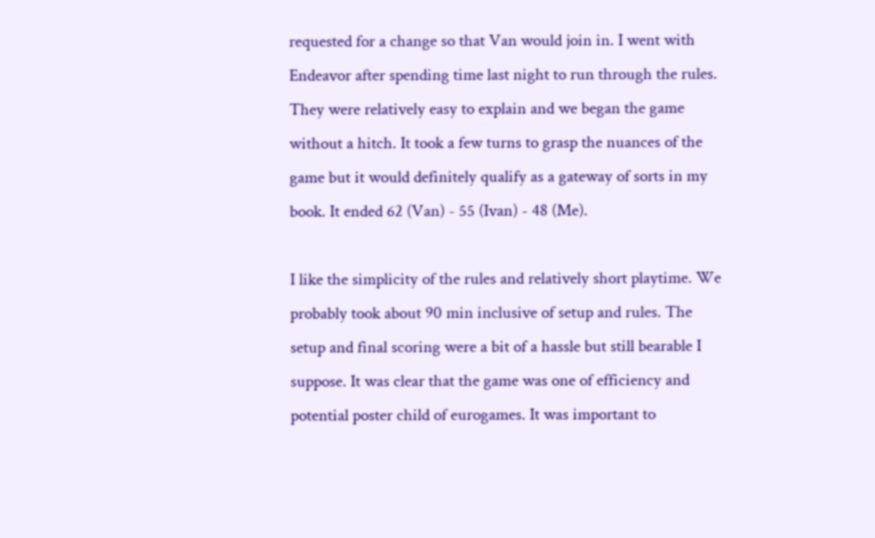requested for a change so that Van would join in. I went with Endeavor after spending time last night to run through the rules. They were relatively easy to explain and we began the game without a hitch. It took a few turns to grasp the nuances of the game but it would definitely qualify as a gateway of sorts in my book. It ended 62 (Van) - 55 (Ivan) - 48 (Me).

I like the simplicity of the rules and relatively short playtime. We probably took about 90 min inclusive of setup and rules. The setup and final scoring were a bit of a hassle but still bearable I suppose. It was clear that the game was one of efficiency and potential poster child of eurogames. It was important to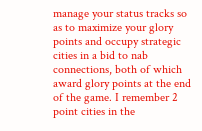manage your status tracks so as to maximize your glory points and occupy strategic cities in a bid to nab connections, both of which award glory points at the end of the game. I remember 2 point cities in the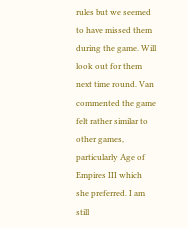rules but we seemed to have missed them during the game. Will look out for them next time round. Van commented the game felt rather similar to other games, particularly Age of Empires III which she preferred. I am still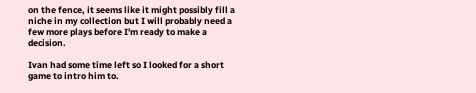on the fence, it seems like it might possibly fill a niche in my collection but I will probably need a few more plays before I'm ready to make a decision.

Ivan had some time left so I looked for a short game to intro him to.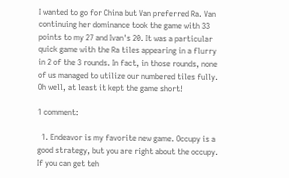I wanted to go for China but Van preferred Ra. Van continuing her dominance took the game with 33 points to my 27 and Ivan's 20. It was a particular quick game with the Ra tiles appearing in a flurry in 2 of the 3 rounds. In fact, in those rounds, none of us managed to utilize our numbered tiles fully. Oh well, at least it kept the game short!

1 comment:

  1. Endeavor is my favorite new game. Occupy is a good strategy, but you are right about the occupy. If you can get teh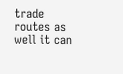trade routes as well it can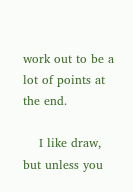work out to be a lot of points at the end.

    I like draw, but unless you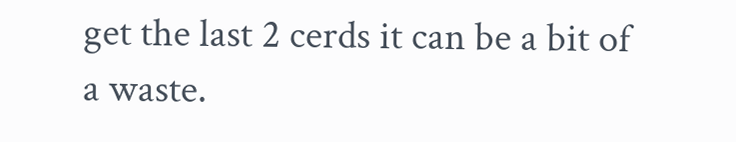get the last 2 cerds it can be a bit of a waste.